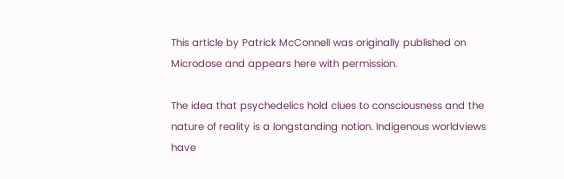This article by Patrick McConnell was originally published on Microdose and appears here with permission.

The idea that psychedelics hold clues to consciousness and the nature of reality is a longstanding notion. Indigenous worldviews have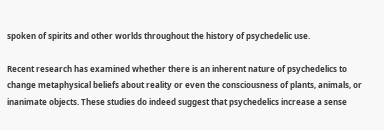spoken of spirits and other worlds throughout the history of psychedelic use.

Recent research has examined whether there is an inherent nature of psychedelics to change metaphysical beliefs about reality or even the consciousness of plants, animals, or inanimate objects. These studies do indeed suggest that psychedelics increase a sense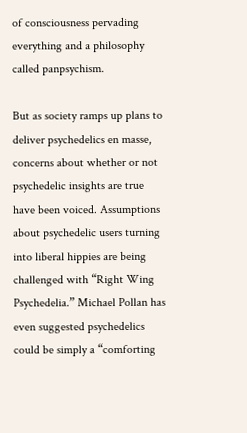of consciousness pervading everything and a philosophy called panpsychism.

But as society ramps up plans to deliver psychedelics en masse, concerns about whether or not psychedelic insights are true have been voiced. Assumptions about psychedelic users turning into liberal hippies are being challenged with “Right Wing Psychedelia.” Michael Pollan has even suggested psychedelics could be simply a “comforting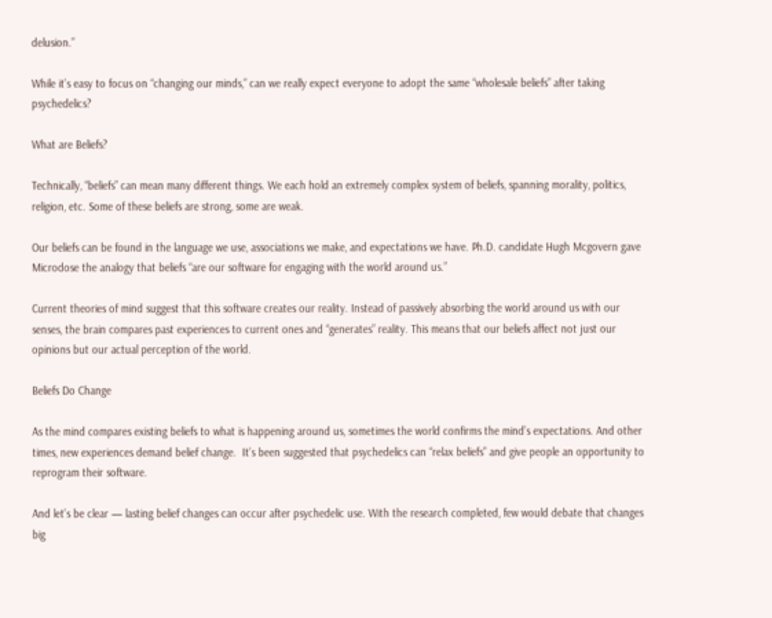delusion.”

While it’s easy to focus on “changing our minds,” can we really expect everyone to adopt the same “wholesale beliefs” after taking psychedelics?

What are Beliefs?

Technically, “beliefs” can mean many different things. We each hold an extremely complex system of beliefs, spanning morality, politics, religion, etc. Some of these beliefs are strong, some are weak.

Our beliefs can be found in the language we use, associations we make, and expectations we have. Ph.D. candidate Hugh Mcgovern gave Microdose the analogy that beliefs “are our software for engaging with the world around us.”

Current theories of mind suggest that this software creates our reality. Instead of passively absorbing the world around us with our senses, the brain compares past experiences to current ones and “generates” reality. This means that our beliefs affect not just our opinions but our actual perception of the world.

Beliefs Do Change

As the mind compares existing beliefs to what is happening around us, sometimes the world confirms the mind’s expectations. And other times, new experiences demand belief change.  It’s been suggested that psychedelics can “relax beliefs” and give people an opportunity to reprogram their software.

And let’s be clear — lasting belief changes can occur after psychedelic use. With the research completed, few would debate that changes big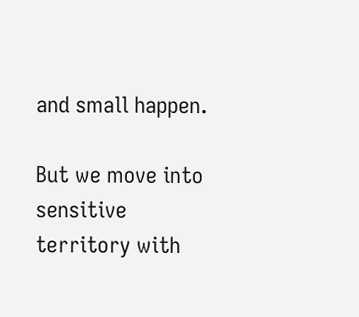and small happen.

But we move into sensitive territory with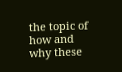the topic of how and why these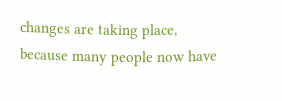changes are taking place, because many people now have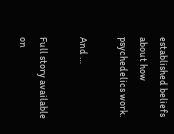established beliefs about how psychedelics work.

And …

Full story available on